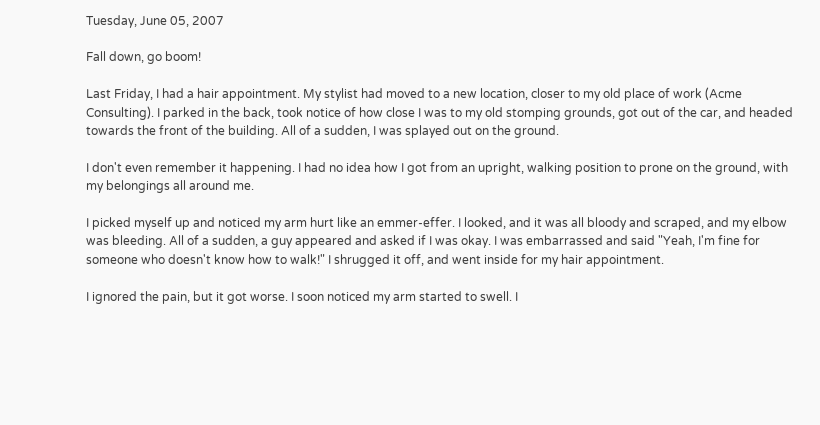Tuesday, June 05, 2007

Fall down, go boom!

Last Friday, I had a hair appointment. My stylist had moved to a new location, closer to my old place of work (Acme Consulting). I parked in the back, took notice of how close I was to my old stomping grounds, got out of the car, and headed towards the front of the building. All of a sudden, I was splayed out on the ground.

I don't even remember it happening. I had no idea how I got from an upright, walking position to prone on the ground, with my belongings all around me.

I picked myself up and noticed my arm hurt like an emmer-effer. I looked, and it was all bloody and scraped, and my elbow was bleeding. All of a sudden, a guy appeared and asked if I was okay. I was embarrassed and said "Yeah, I'm fine for someone who doesn't know how to walk!" I shrugged it off, and went inside for my hair appointment.

I ignored the pain, but it got worse. I soon noticed my arm started to swell. I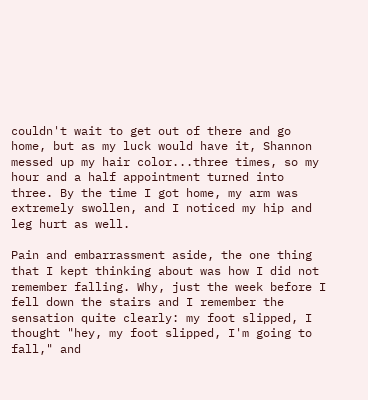couldn't wait to get out of there and go home, but as my luck would have it, Shannon messed up my hair color...three times, so my hour and a half appointment turned into three. By the time I got home, my arm was extremely swollen, and I noticed my hip and leg hurt as well.

Pain and embarrassment aside, the one thing that I kept thinking about was how I did not remember falling. Why, just the week before I fell down the stairs and I remember the sensation quite clearly: my foot slipped, I thought "hey, my foot slipped, I'm going to fall," and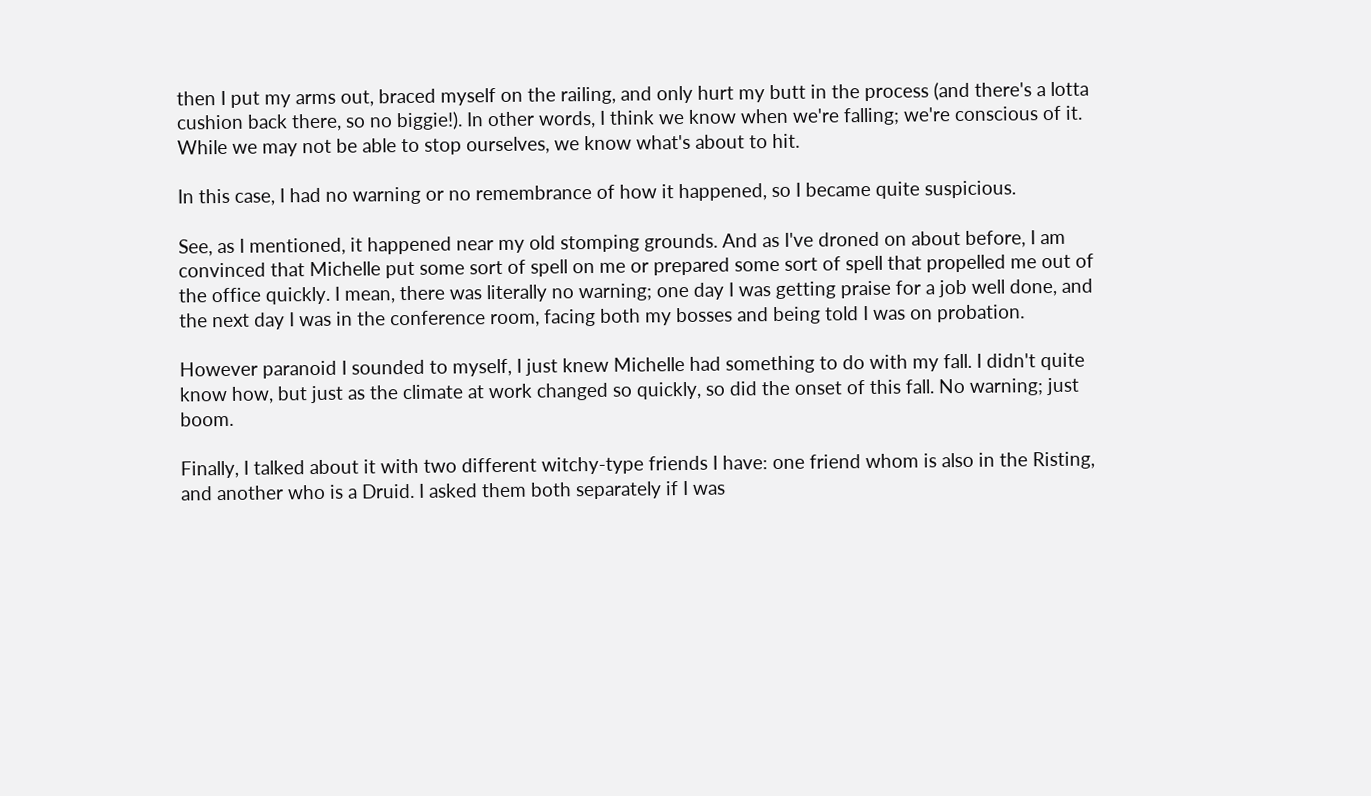then I put my arms out, braced myself on the railing, and only hurt my butt in the process (and there's a lotta cushion back there, so no biggie!). In other words, I think we know when we're falling; we're conscious of it. While we may not be able to stop ourselves, we know what's about to hit.

In this case, I had no warning or no remembrance of how it happened, so I became quite suspicious.

See, as I mentioned, it happened near my old stomping grounds. And as I've droned on about before, I am convinced that Michelle put some sort of spell on me or prepared some sort of spell that propelled me out of the office quickly. I mean, there was literally no warning; one day I was getting praise for a job well done, and the next day I was in the conference room, facing both my bosses and being told I was on probation.

However paranoid I sounded to myself, I just knew Michelle had something to do with my fall. I didn't quite know how, but just as the climate at work changed so quickly, so did the onset of this fall. No warning; just boom.

Finally, I talked about it with two different witchy-type friends I have: one friend whom is also in the Risting, and another who is a Druid. I asked them both separately if I was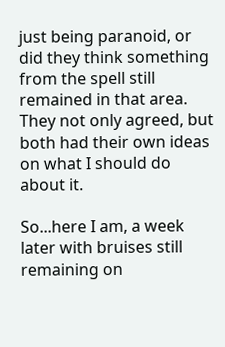just being paranoid, or did they think something from the spell still remained in that area. They not only agreed, but both had their own ideas on what I should do about it.

So...here I am, a week later with bruises still remaining on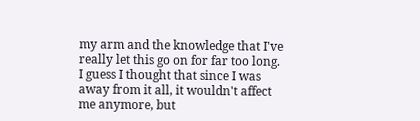my arm and the knowledge that I've really let this go on for far too long. I guess I thought that since I was away from it all, it wouldn't affect me anymore, but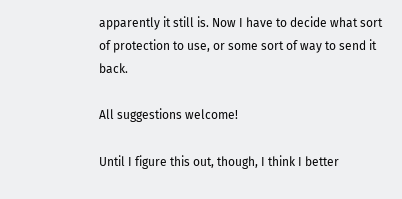apparently it still is. Now I have to decide what sort of protection to use, or some sort of way to send it back.

All suggestions welcome!

Until I figure this out, though, I think I better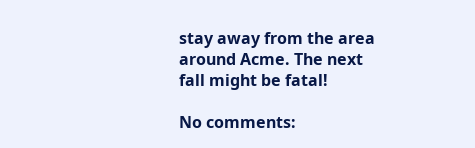stay away from the area around Acme. The next fall might be fatal!

No comments: